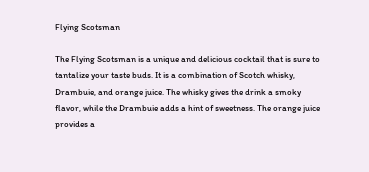Flying Scotsman

The Flying Scotsman is a unique and delicious cocktail that is sure to tantalize your taste buds. It is a combination of Scotch whisky, Drambuie, and orange juice. The whisky gives the drink a smoky flavor, while the Drambuie adds a hint of sweetness. The orange juice provides a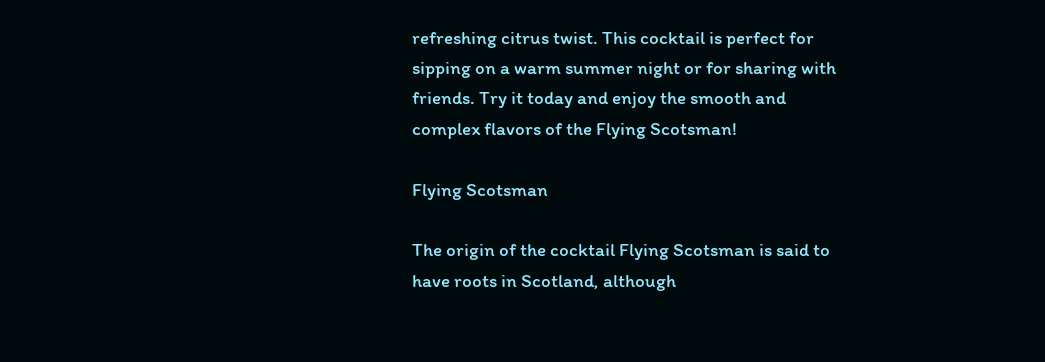refreshing citrus twist. This cocktail is perfect for sipping on a warm summer night or for sharing with friends. Try it today and enjoy the smooth and complex flavors of the Flying Scotsman!

Flying Scotsman

The origin of the cocktail Flying Scotsman is said to have roots in Scotland, although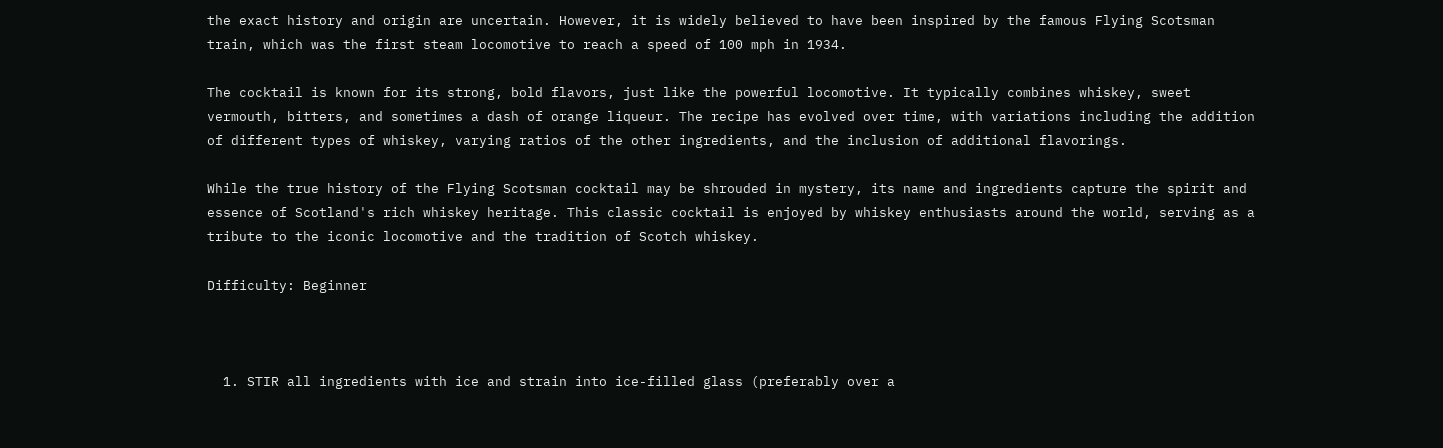the exact history and origin are uncertain. However, it is widely believed to have been inspired by the famous Flying Scotsman train, which was the first steam locomotive to reach a speed of 100 mph in 1934.

The cocktail is known for its strong, bold flavors, just like the powerful locomotive. It typically combines whiskey, sweet vermouth, bitters, and sometimes a dash of orange liqueur. The recipe has evolved over time, with variations including the addition of different types of whiskey, varying ratios of the other ingredients, and the inclusion of additional flavorings.

While the true history of the Flying Scotsman cocktail may be shrouded in mystery, its name and ingredients capture the spirit and essence of Scotland's rich whiskey heritage. This classic cocktail is enjoyed by whiskey enthusiasts around the world, serving as a tribute to the iconic locomotive and the tradition of Scotch whiskey.

Difficulty: Beginner



  1. STIR all ingredients with ice and strain into ice-filled glass (preferably over a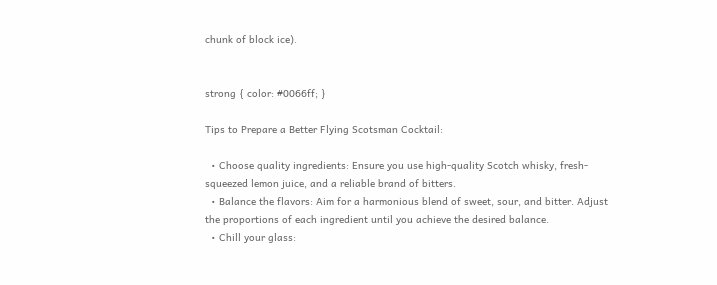chunk of block ice).


strong { color: #0066ff; }

Tips to Prepare a Better Flying Scotsman Cocktail:

  • Choose quality ingredients: Ensure you use high-quality Scotch whisky, fresh-squeezed lemon juice, and a reliable brand of bitters.
  • Balance the flavors: Aim for a harmonious blend of sweet, sour, and bitter. Adjust the proportions of each ingredient until you achieve the desired balance.
  • Chill your glass: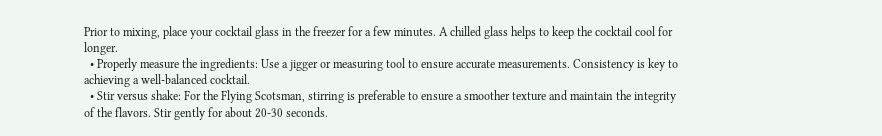Prior to mixing, place your cocktail glass in the freezer for a few minutes. A chilled glass helps to keep the cocktail cool for longer.
  • Properly measure the ingredients: Use a jigger or measuring tool to ensure accurate measurements. Consistency is key to achieving a well-balanced cocktail.
  • Stir versus shake: For the Flying Scotsman, stirring is preferable to ensure a smoother texture and maintain the integrity of the flavors. Stir gently for about 20-30 seconds.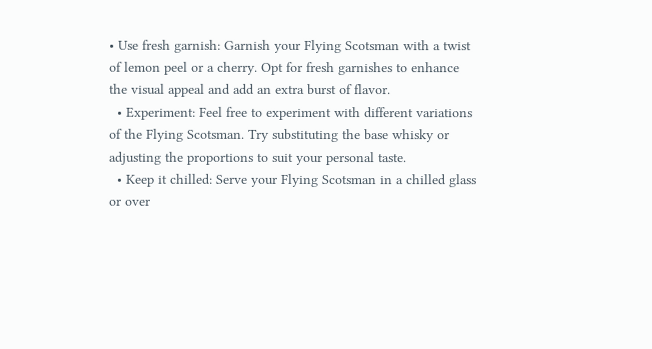• Use fresh garnish: Garnish your Flying Scotsman with a twist of lemon peel or a cherry. Opt for fresh garnishes to enhance the visual appeal and add an extra burst of flavor.
  • Experiment: Feel free to experiment with different variations of the Flying Scotsman. Try substituting the base whisky or adjusting the proportions to suit your personal taste.
  • Keep it chilled: Serve your Flying Scotsman in a chilled glass or over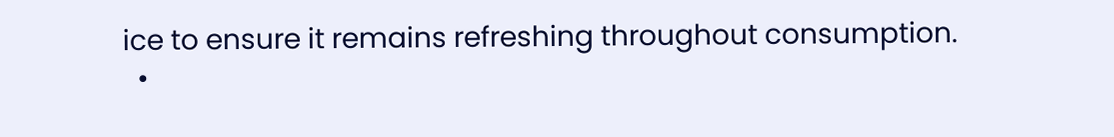ice to ensure it remains refreshing throughout consumption.
  •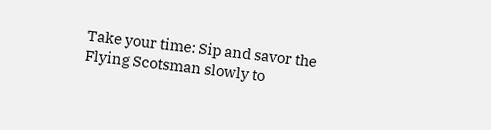Take your time: Sip and savor the Flying Scotsman slowly to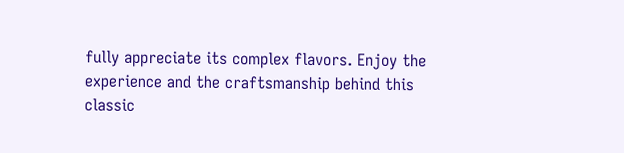fully appreciate its complex flavors. Enjoy the experience and the craftsmanship behind this classic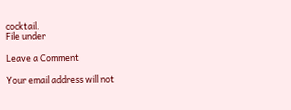cocktail.
File under

Leave a Comment

Your email address will not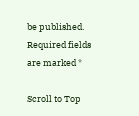be published. Required fields are marked *

Scroll to Top